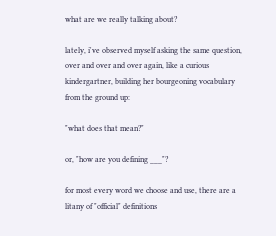what are we really talking about?

lately, i've observed myself asking the same question, over and over and over again, like a curious kindergartner, building her bourgeoning vocabulary from the ground up:

"what does that mean?"

or, "how are you defining ___"?

for most every word we choose and use, there are a litany of "official" definitions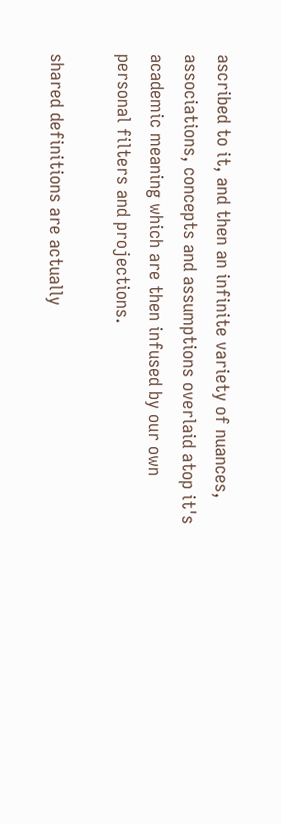ascribed to it, and then an infinite variety of nuances, associations, concepts and assumptions overlaid atop it's academic meaning which are then infused by our own personal filters and projections.

shared definitions are actually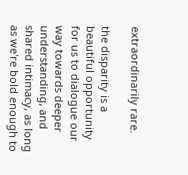extraordinarily rare.

the disparity is a beautiful opportunity for us to dialogue our way towards deeper understanding, and shared intimacy, as long as we're bold enough to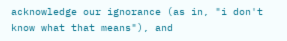acknowledge our ignorance (as in, "i don't know what that means"), and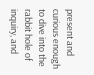present and curious enough to dive into the rabbit hole of inquiry, and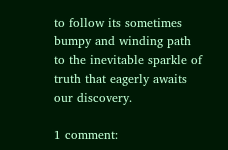to follow its sometimes bumpy and winding path to the inevitable sparkle of truth that eagerly awaits our discovery.

1 comment: